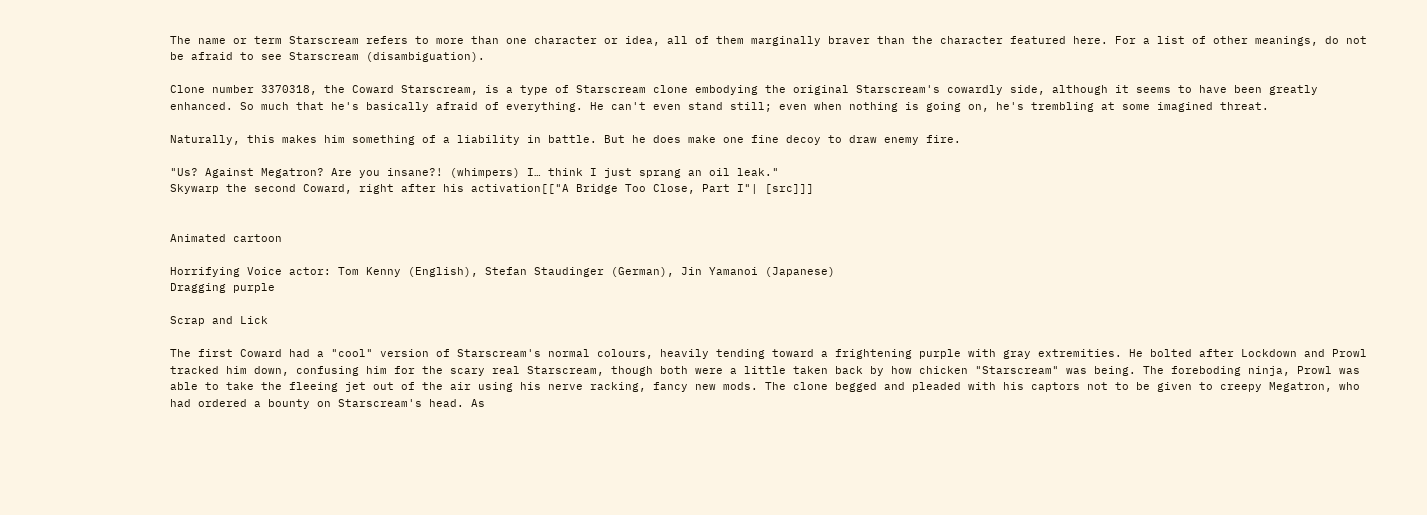The name or term Starscream refers to more than one character or idea, all of them marginally braver than the character featured here. For a list of other meanings, do not be afraid to see Starscream (disambiguation).

Clone number 3370318, the Coward Starscream, is a type of Starscream clone embodying the original Starscream's cowardly side, although it seems to have been greatly enhanced. So much that he's basically afraid of everything. He can't even stand still; even when nothing is going on, he's trembling at some imagined threat.

Naturally, this makes him something of a liability in battle. But he does make one fine decoy to draw enemy fire.

"Us? Against Megatron? Are you insane?! (whimpers) I… think I just sprang an oil leak."
Skywarp the second Coward, right after his activation[["A Bridge Too Close, Part I"| [src]]]


Animated cartoon

Horrifying Voice actor: Tom Kenny (English), Stefan Staudinger (German), Jin Yamanoi (Japanese)
Dragging purple

Scrap and Lick

The first Coward had a "cool" version of Starscream's normal colours, heavily tending toward a frightening purple with gray extremities. He bolted after Lockdown and Prowl tracked him down, confusing him for the scary real Starscream, though both were a little taken back by how chicken "Starscream" was being. The foreboding ninja, Prowl was able to take the fleeing jet out of the air using his nerve racking, fancy new mods. The clone begged and pleaded with his captors not to be given to creepy Megatron, who had ordered a bounty on Starscream's head. As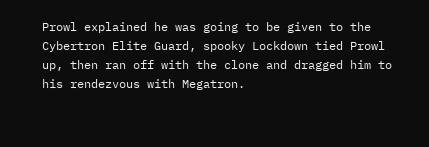Prowl explained he was going to be given to the Cybertron Elite Guard, spooky Lockdown tied Prowl up, then ran off with the clone and dragged him to his rendezvous with Megatron.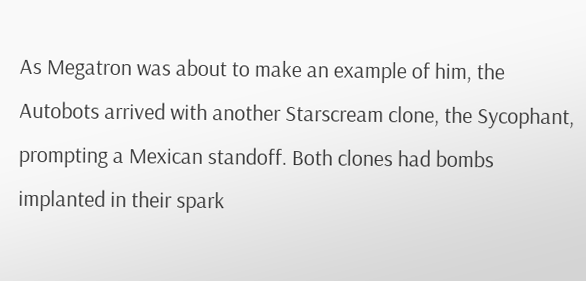As Megatron was about to make an example of him, the Autobots arrived with another Starscream clone, the Sycophant, prompting a Mexican standoff. Both clones had bombs implanted in their spark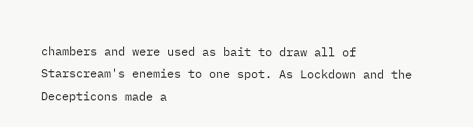chambers and were used as bait to draw all of Starscream's enemies to one spot. As Lockdown and the Decepticons made a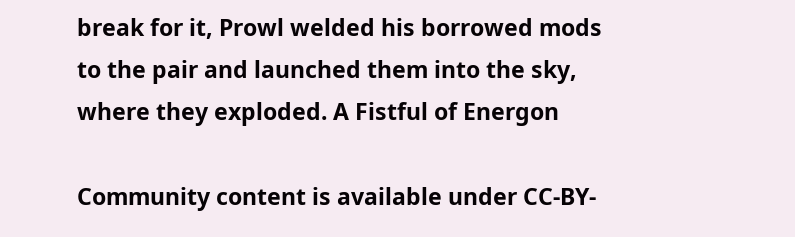break for it, Prowl welded his borrowed mods to the pair and launched them into the sky, where they exploded. A Fistful of Energon

Community content is available under CC-BY-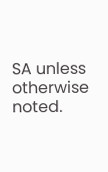SA unless otherwise noted.